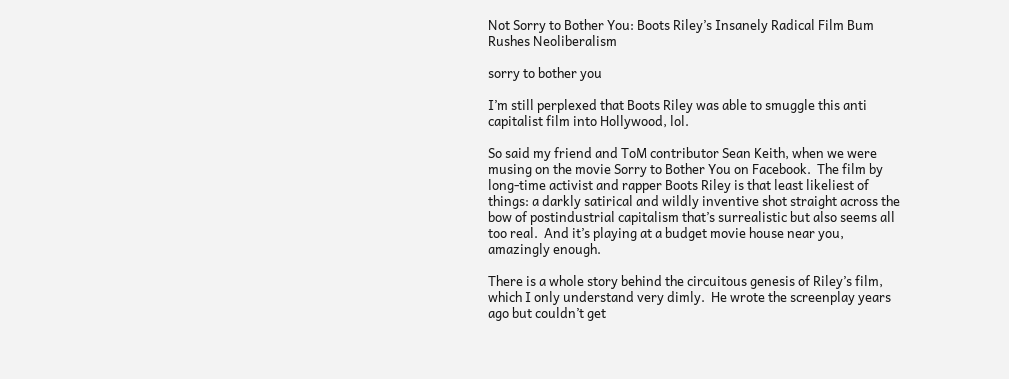Not Sorry to Bother You: Boots Riley’s Insanely Radical Film Bum Rushes Neoliberalism

sorry to bother you

I’m still perplexed that Boots Riley was able to smuggle this anti capitalist film into Hollywood, lol.

So said my friend and ToM contributor Sean Keith, when we were musing on the movie Sorry to Bother You on Facebook.  The film by long-time activist and rapper Boots Riley is that least likeliest of things: a darkly satirical and wildly inventive shot straight across the bow of postindustrial capitalism that’s surrealistic but also seems all too real.  And it’s playing at a budget movie house near you, amazingly enough.

There is a whole story behind the circuitous genesis of Riley’s film, which I only understand very dimly.  He wrote the screenplay years ago but couldn’t get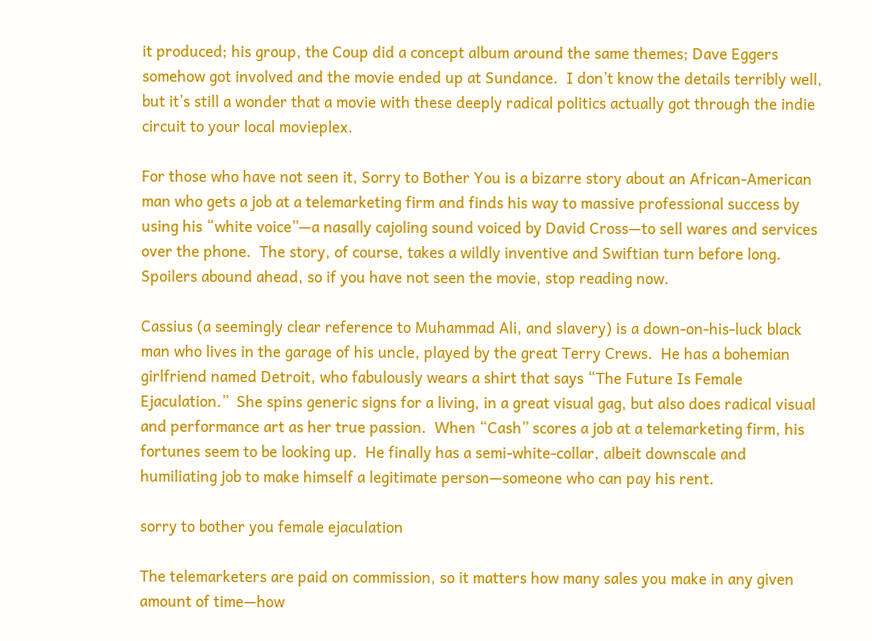it produced; his group, the Coup did a concept album around the same themes; Dave Eggers somehow got involved and the movie ended up at Sundance.  I don’t know the details terribly well, but it’s still a wonder that a movie with these deeply radical politics actually got through the indie circuit to your local movieplex.

For those who have not seen it, Sorry to Bother You is a bizarre story about an African-American man who gets a job at a telemarketing firm and finds his way to massive professional success by using his “white voice”—a nasally cajoling sound voiced by David Cross—to sell wares and services over the phone.  The story, of course, takes a wildly inventive and Swiftian turn before long.  Spoilers abound ahead, so if you have not seen the movie, stop reading now.

Cassius (a seemingly clear reference to Muhammad Ali, and slavery) is a down-on-his-luck black man who lives in the garage of his uncle, played by the great Terry Crews.  He has a bohemian girlfriend named Detroit, who fabulously wears a shirt that says “The Future Is Female Ejaculation.”  She spins generic signs for a living, in a great visual gag, but also does radical visual and performance art as her true passion.  When “Cash” scores a job at a telemarketing firm, his fortunes seem to be looking up.  He finally has a semi-white-collar, albeit downscale and humiliating job to make himself a legitimate person—someone who can pay his rent.

sorry to bother you female ejaculation

The telemarketers are paid on commission, so it matters how many sales you make in any given amount of time—how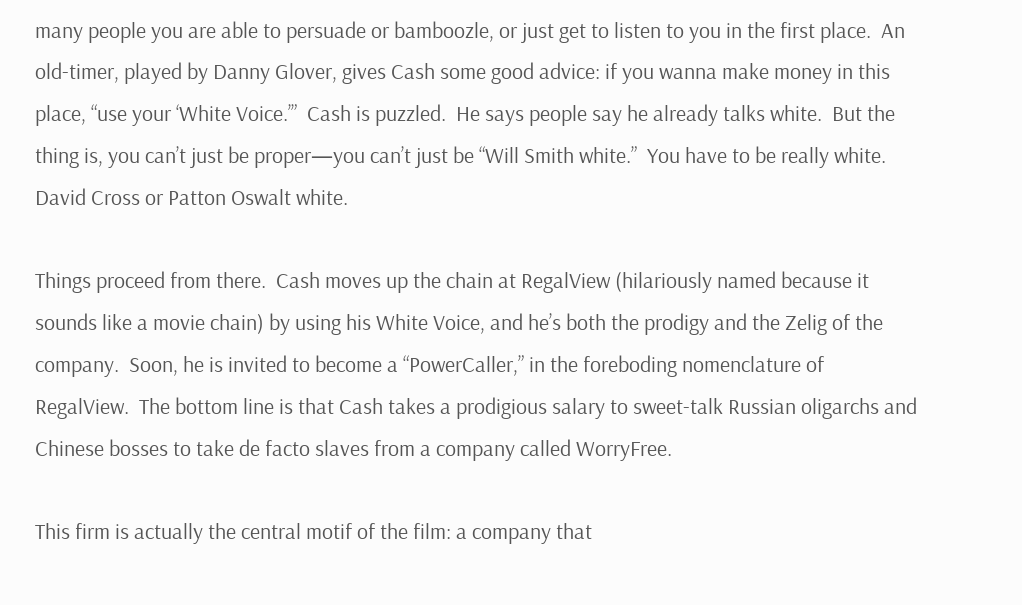many people you are able to persuade or bamboozle, or just get to listen to you in the first place.  An old-timer, played by Danny Glover, gives Cash some good advice: if you wanna make money in this place, “use your ‘White Voice.’”  Cash is puzzled.  He says people say he already talks white.  But the thing is, you can’t just be proper—you can’t just be “Will Smith white.”  You have to be really white.  David Cross or Patton Oswalt white.

Things proceed from there.  Cash moves up the chain at RegalView (hilariously named because it sounds like a movie chain) by using his White Voice, and he’s both the prodigy and the Zelig of the company.  Soon, he is invited to become a “PowerCaller,” in the foreboding nomenclature of RegalView.  The bottom line is that Cash takes a prodigious salary to sweet-talk Russian oligarchs and Chinese bosses to take de facto slaves from a company called WorryFree.

This firm is actually the central motif of the film: a company that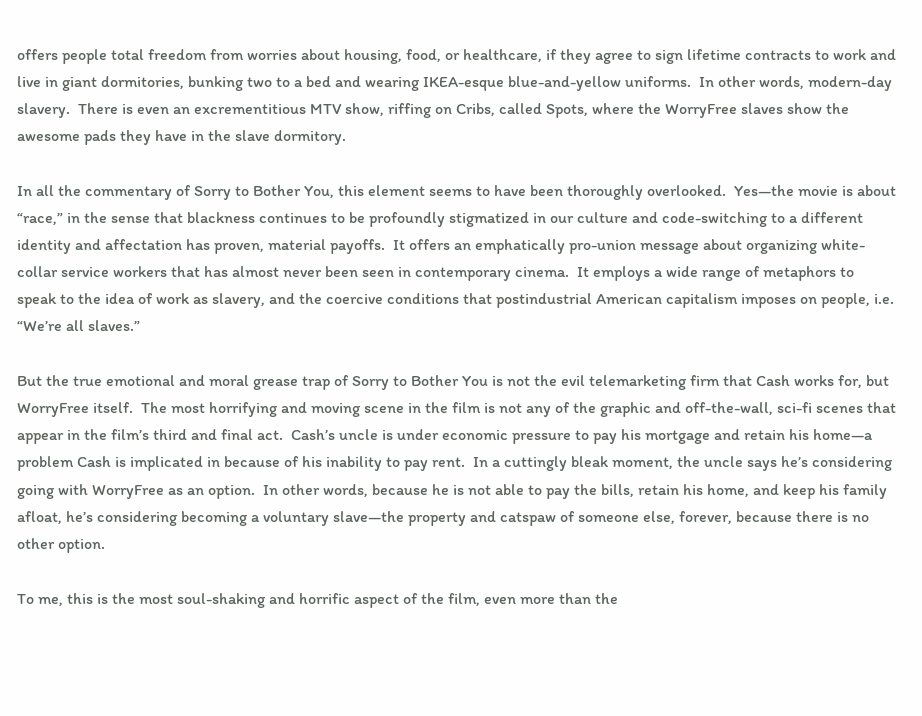offers people total freedom from worries about housing, food, or healthcare, if they agree to sign lifetime contracts to work and live in giant dormitories, bunking two to a bed and wearing IKEA-esque blue-and-yellow uniforms.  In other words, modern-day slavery.  There is even an excrementitious MTV show, riffing on Cribs, called Spots, where the WorryFree slaves show the awesome pads they have in the slave dormitory.

In all the commentary of Sorry to Bother You, this element seems to have been thoroughly overlooked.  Yes—the movie is about “race,” in the sense that blackness continues to be profoundly stigmatized in our culture and code-switching to a different identity and affectation has proven, material payoffs.  It offers an emphatically pro-union message about organizing white-collar service workers that has almost never been seen in contemporary cinema.  It employs a wide range of metaphors to speak to the idea of work as slavery, and the coercive conditions that postindustrial American capitalism imposes on people, i.e. “We’re all slaves.”

But the true emotional and moral grease trap of Sorry to Bother You is not the evil telemarketing firm that Cash works for, but WorryFree itself.  The most horrifying and moving scene in the film is not any of the graphic and off-the-wall, sci-fi scenes that appear in the film’s third and final act.  Cash’s uncle is under economic pressure to pay his mortgage and retain his home—a problem Cash is implicated in because of his inability to pay rent.  In a cuttingly bleak moment, the uncle says he’s considering going with WorryFree as an option.  In other words, because he is not able to pay the bills, retain his home, and keep his family afloat, he’s considering becoming a voluntary slave—the property and catspaw of someone else, forever, because there is no other option.

To me, this is the most soul-shaking and horrific aspect of the film, even more than the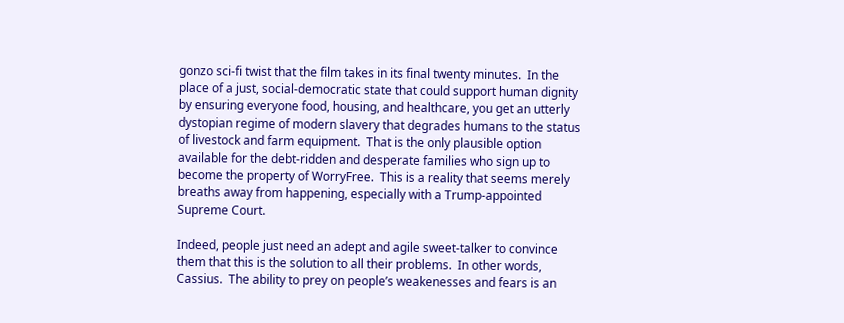gonzo sci-fi twist that the film takes in its final twenty minutes.  In the place of a just, social-democratic state that could support human dignity by ensuring everyone food, housing, and healthcare, you get an utterly dystopian regime of modern slavery that degrades humans to the status of livestock and farm equipment.  That is the only plausible option available for the debt-ridden and desperate families who sign up to become the property of WorryFree.  This is a reality that seems merely breaths away from happening, especially with a Trump-appointed Supreme Court.

Indeed, people just need an adept and agile sweet-talker to convince them that this is the solution to all their problems.  In other words, Cassius.  The ability to prey on people’s weakenesses and fears is an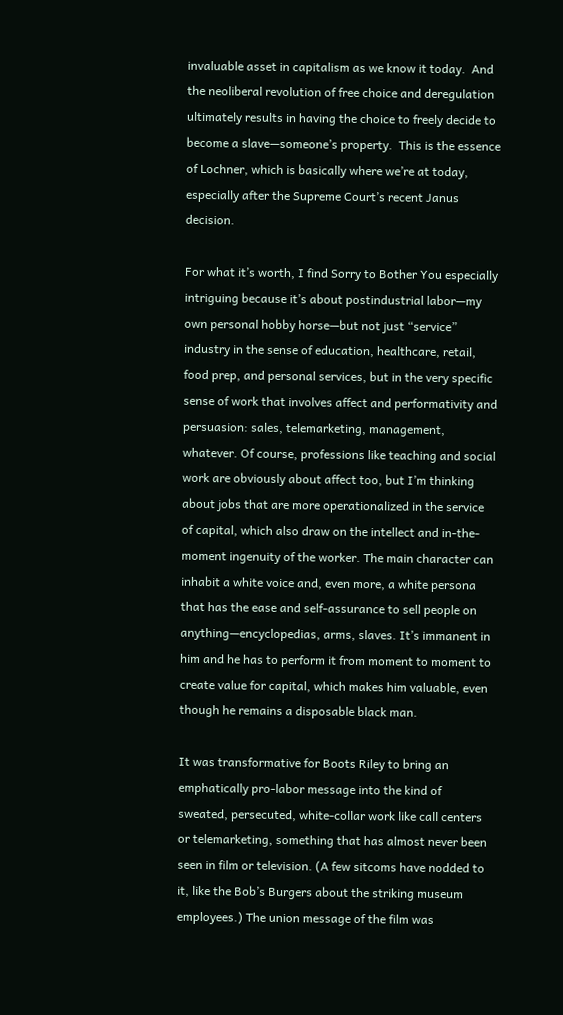invaluable asset in capitalism as we know it today.  And the neoliberal revolution of free choice and deregulation ultimately results in having the choice to freely decide to become a slave—someone’s property.  This is the essence of Lochner, which is basically where we’re at today, especially after the Supreme Court’s recent Janus decision.

For what it’s worth, I find Sorry to Bother You especially intriguing because it’s about postindustrial labor—my own personal hobby horse—but not just “service” industry in the sense of education, healthcare, retail, food prep, and personal services, but in the very specific sense of work that involves affect and performativity and persuasion: sales, telemarketing, management, whatever. Of course, professions like teaching and social work are obviously about affect too, but I’m thinking about jobs that are more operationalized in the service of capital, which also draw on the intellect and in-the-moment ingenuity of the worker. The main character can inhabit a white voice and, even more, a white persona that has the ease and self-assurance to sell people on anything—encyclopedias, arms, slaves. It’s immanent in him and he has to perform it from moment to moment to create value for capital, which makes him valuable, even though he remains a disposable black man.

It was transformative for Boots Riley to bring an emphatically pro-labor message into the kind of sweated, persecuted, white-collar work like call centers or telemarketing, something that has almost never been seen in film or television. (A few sitcoms have nodded to it, like the Bob’s Burgers about the striking museum employees.) The union message of the film was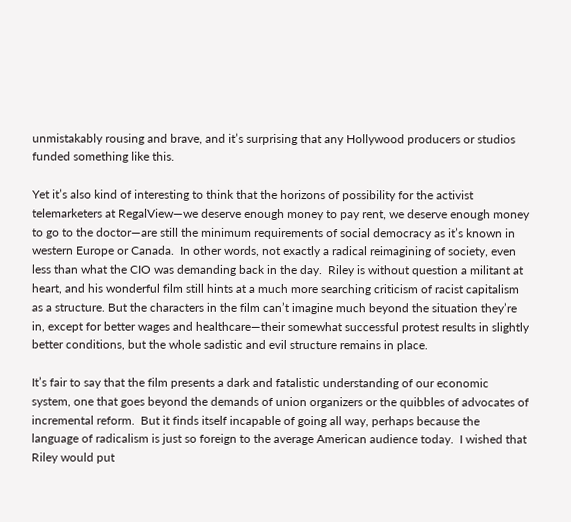unmistakably rousing and brave, and it’s surprising that any Hollywood producers or studios funded something like this.

Yet it’s also kind of interesting to think that the horizons of possibility for the activist telemarketers at RegalView—we deserve enough money to pay rent, we deserve enough money to go to the doctor—are still the minimum requirements of social democracy as it’s known in western Europe or Canada.  In other words, not exactly a radical reimagining of society, even less than what the CIO was demanding back in the day.  Riley is without question a militant at heart, and his wonderful film still hints at a much more searching criticism of racist capitalism as a structure. But the characters in the film can’t imagine much beyond the situation they’re in, except for better wages and healthcare—their somewhat successful protest results in slightly better conditions, but the whole sadistic and evil structure remains in place.

It’s fair to say that the film presents a dark and fatalistic understanding of our economic system, one that goes beyond the demands of union organizers or the quibbles of advocates of incremental reform.  But it finds itself incapable of going all way, perhaps because the language of radicalism is just so foreign to the average American audience today.  I wished that Riley would put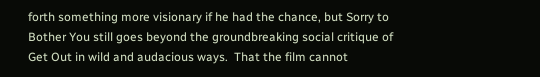forth something more visionary if he had the chance, but Sorry to Bother You still goes beyond the groundbreaking social critique of Get Out in wild and audacious ways.  That the film cannot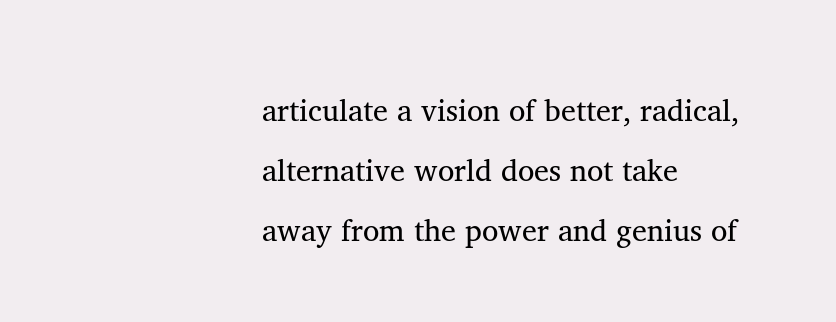articulate a vision of better, radical, alternative world does not take away from the power and genius of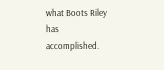what Boots Riley has accomplished.